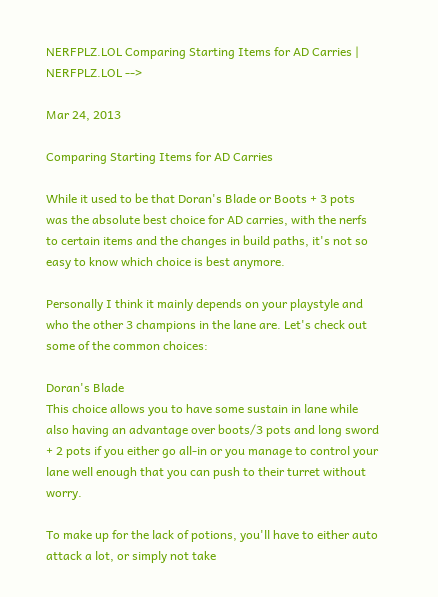NERFPLZ.LOL Comparing Starting Items for AD Carries | NERFPLZ.LOL -->

Mar 24, 2013

Comparing Starting Items for AD Carries

While it used to be that Doran's Blade or Boots + 3 pots was the absolute best choice for AD carries, with the nerfs to certain items and the changes in build paths, it's not so easy to know which choice is best anymore.

Personally I think it mainly depends on your playstyle and who the other 3 champions in the lane are. Let's check out some of the common choices:

Doran's Blade
This choice allows you to have some sustain in lane while also having an advantage over boots/3 pots and long sword + 2 pots if you either go all-in or you manage to control your lane well enough that you can push to their turret without worry.

To make up for the lack of potions, you'll have to either auto attack a lot, or simply not take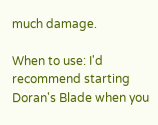much damage.

When to use: I'd recommend starting Doran's Blade when you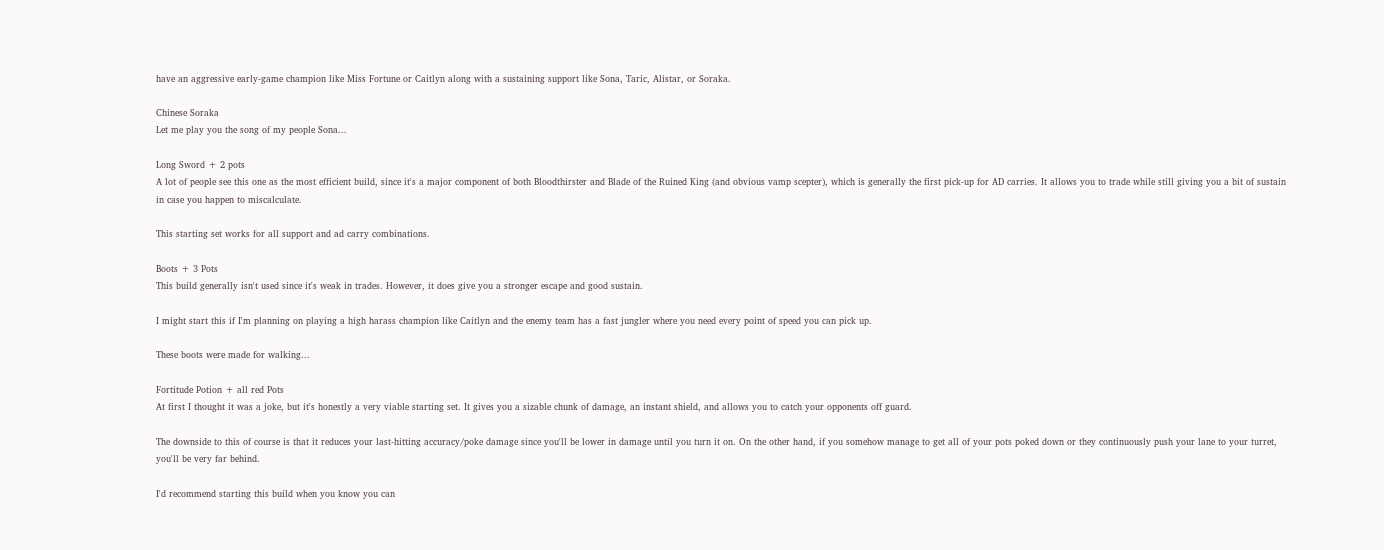have an aggressive early-game champion like Miss Fortune or Caitlyn along with a sustaining support like Sona, Taric, Alistar, or Soraka.

Chinese Soraka
Let me play you the song of my people Sona...

Long Sword + 2 pots
A lot of people see this one as the most efficient build, since it's a major component of both Bloodthirster and Blade of the Ruined King (and obvious vamp scepter), which is generally the first pick-up for AD carries. It allows you to trade while still giving you a bit of sustain in case you happen to miscalculate.

This starting set works for all support and ad carry combinations.

Boots + 3 Pots
This build generally isn't used since it's weak in trades. However, it does give you a stronger escape and good sustain.

I might start this if I'm planning on playing a high harass champion like Caitlyn and the enemy team has a fast jungler where you need every point of speed you can pick up.

These boots were made for walking...

Fortitude Potion + all red Pots
At first I thought it was a joke, but it's honestly a very viable starting set. It gives you a sizable chunk of damage, an instant shield, and allows you to catch your opponents off guard.

The downside to this of course is that it reduces your last-hitting accuracy/poke damage since you'll be lower in damage until you turn it on. On the other hand, if you somehow manage to get all of your pots poked down or they continuously push your lane to your turret, you'll be very far behind.

I'd recommend starting this build when you know you can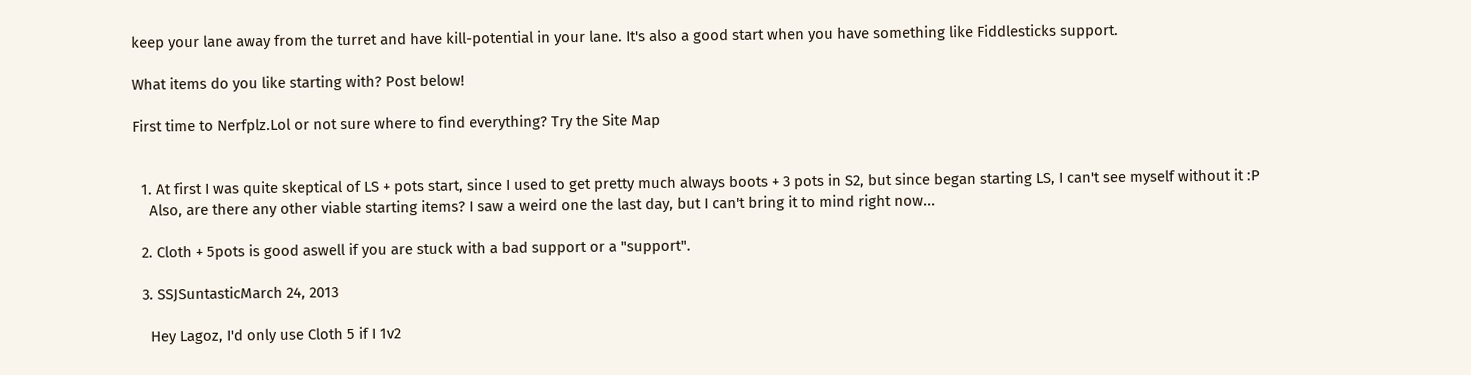keep your lane away from the turret and have kill-potential in your lane. It's also a good start when you have something like Fiddlesticks support.

What items do you like starting with? Post below!

First time to Nerfplz.Lol or not sure where to find everything? Try the Site Map


  1. At first I was quite skeptical of LS + pots start, since I used to get pretty much always boots + 3 pots in S2, but since began starting LS, I can't see myself without it :P
    Also, are there any other viable starting items? I saw a weird one the last day, but I can't bring it to mind right now...

  2. Cloth + 5pots is good aswell if you are stuck with a bad support or a "support".

  3. SSJSuntasticMarch 24, 2013

    Hey Lagoz, I'd only use Cloth 5 if I 1v2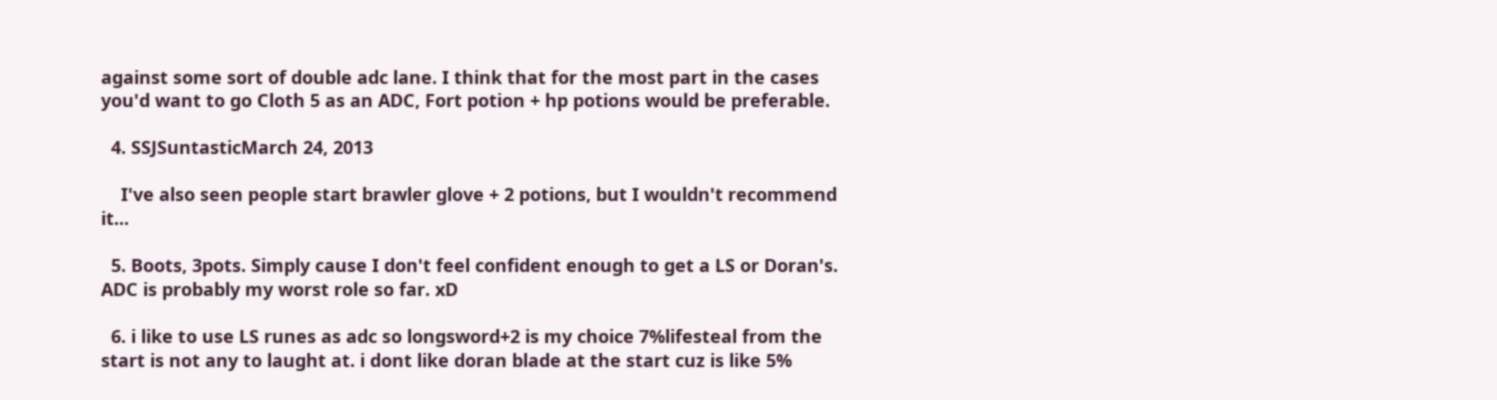against some sort of double adc lane. I think that for the most part in the cases you'd want to go Cloth 5 as an ADC, Fort potion + hp potions would be preferable.

  4. SSJSuntasticMarch 24, 2013

    I've also seen people start brawler glove + 2 potions, but I wouldn't recommend it...

  5. Boots, 3pots. Simply cause I don't feel confident enough to get a LS or Doran's. ADC is probably my worst role so far. xD

  6. i like to use LS runes as adc so longsword+2 is my choice 7%lifesteal from the start is not any to laught at. i dont like doran blade at the start cuz is like 5%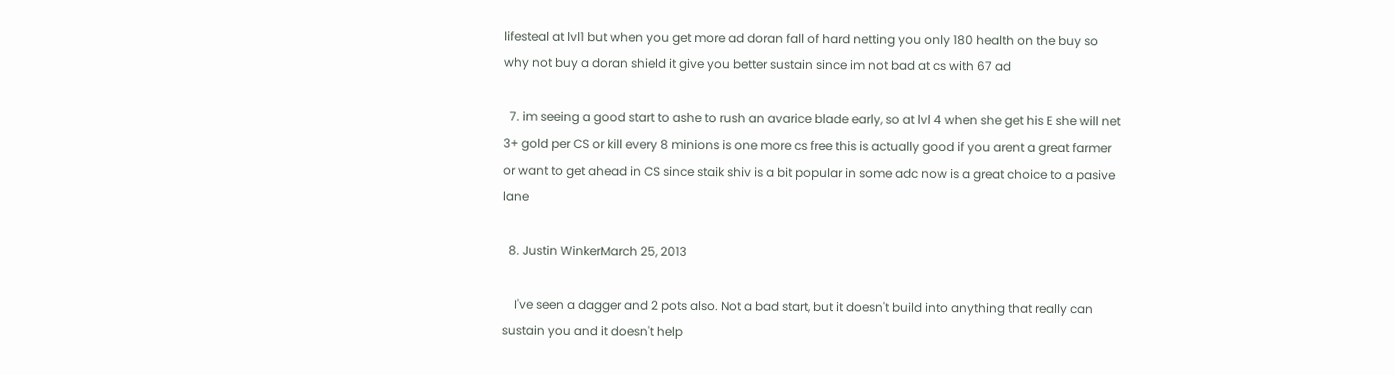lifesteal at lvl1 but when you get more ad doran fall of hard netting you only 180 health on the buy so why not buy a doran shield it give you better sustain since im not bad at cs with 67 ad

  7. im seeing a good start to ashe to rush an avarice blade early, so at lvl 4 when she get his E she will net 3+ gold per CS or kill every 8 minions is one more cs free this is actually good if you arent a great farmer or want to get ahead in CS since staik shiv is a bit popular in some adc now is a great choice to a pasive lane

  8. Justin WinkerMarch 25, 2013

    I've seen a dagger and 2 pots also. Not a bad start, but it doesn't build into anything that really can sustain you and it doesn't help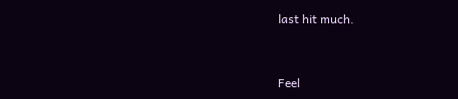last hit much.


Feel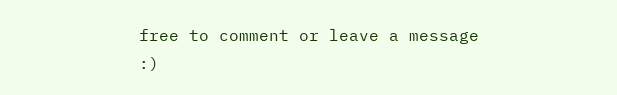free to comment or leave a message :)